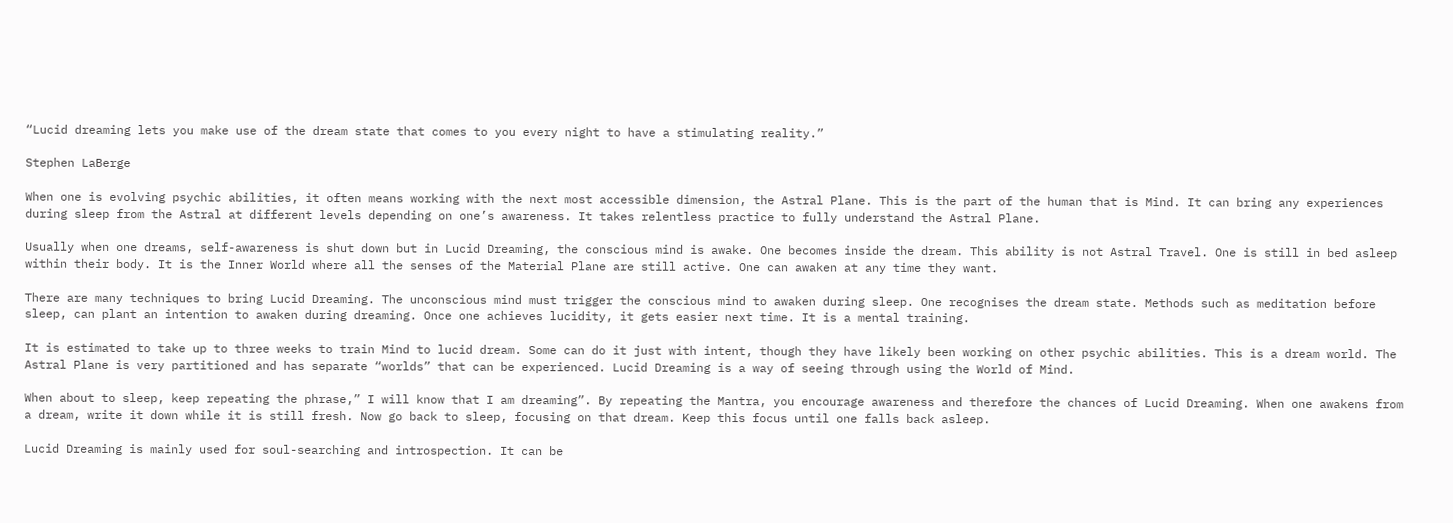“Lucid dreaming lets you make use of the dream state that comes to you every night to have a stimulating reality.”

Stephen LaBerge

When one is evolving psychic abilities, it often means working with the next most accessible dimension, the Astral Plane. This is the part of the human that is Mind. It can bring any experiences during sleep from the Astral at different levels depending on one’s awareness. It takes relentless practice to fully understand the Astral Plane.

Usually when one dreams, self-awareness is shut down but in Lucid Dreaming, the conscious mind is awake. One becomes inside the dream. This ability is not Astral Travel. One is still in bed asleep within their body. It is the Inner World where all the senses of the Material Plane are still active. One can awaken at any time they want.

There are many techniques to bring Lucid Dreaming. The unconscious mind must trigger the conscious mind to awaken during sleep. One recognises the dream state. Methods such as meditation before sleep, can plant an intention to awaken during dreaming. Once one achieves lucidity, it gets easier next time. It is a mental training.

It is estimated to take up to three weeks to train Mind to lucid dream. Some can do it just with intent, though they have likely been working on other psychic abilities. This is a dream world. The Astral Plane is very partitioned and has separate “worlds” that can be experienced. Lucid Dreaming is a way of seeing through using the World of Mind.

When about to sleep, keep repeating the phrase,” I will know that I am dreaming”. By repeating the Mantra, you encourage awareness and therefore the chances of Lucid Dreaming. When one awakens from a dream, write it down while it is still fresh. Now go back to sleep, focusing on that dream. Keep this focus until one falls back asleep.

Lucid Dreaming is mainly used for soul-searching and introspection. It can be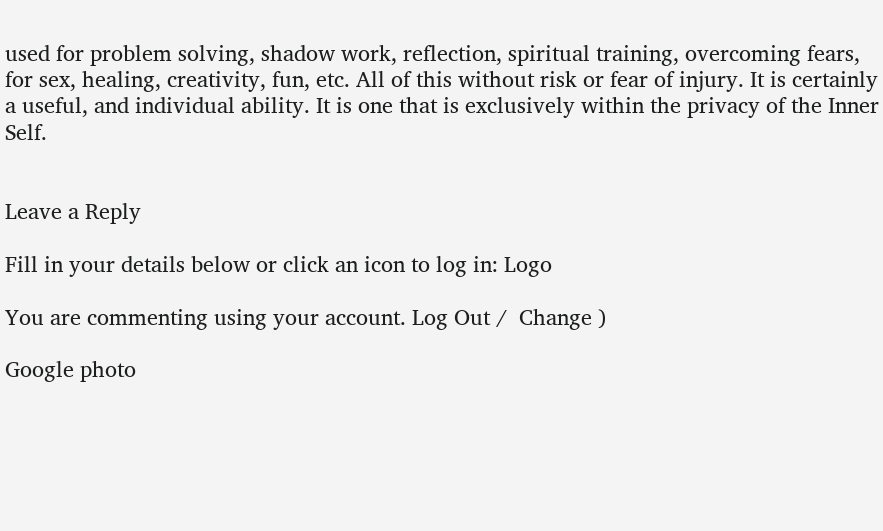used for problem solving, shadow work, reflection, spiritual training, overcoming fears, for sex, healing, creativity, fun, etc. All of this without risk or fear of injury. It is certainly a useful, and individual ability. It is one that is exclusively within the privacy of the Inner Self.


Leave a Reply

Fill in your details below or click an icon to log in: Logo

You are commenting using your account. Log Out /  Change )

Google photo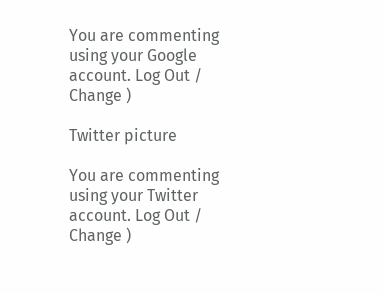You are commenting using your Google account. Log Out /  Change )

Twitter picture

You are commenting using your Twitter account. Log Out /  Change )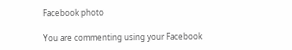Facebook photo

You are commenting using your Facebook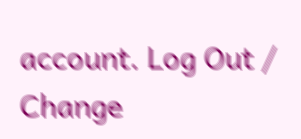account. Log Out /  Change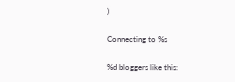)

Connecting to %s

%d bloggers like this: